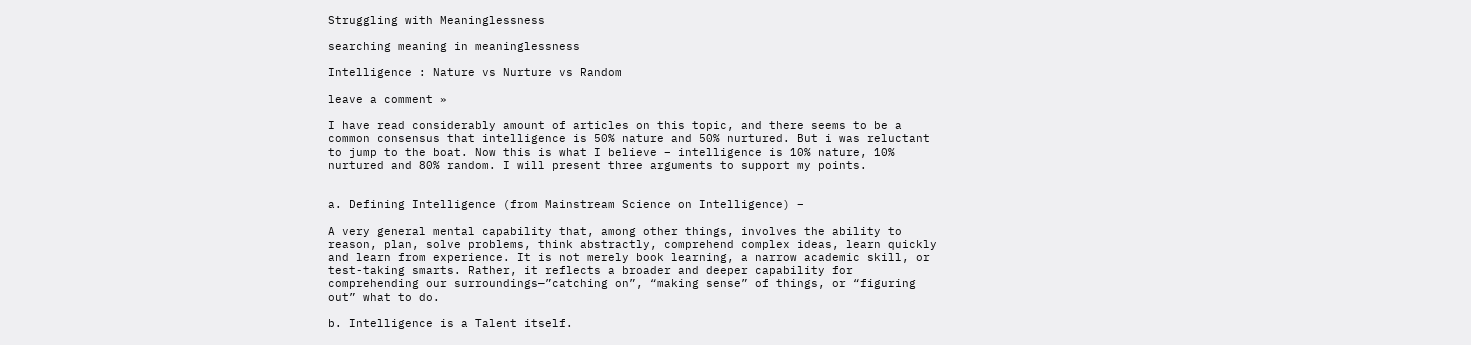Struggling with Meaninglessness

searching meaning in meaninglessness

Intelligence : Nature vs Nurture vs Random

leave a comment »

I have read considerably amount of articles on this topic, and there seems to be a common consensus that intelligence is 50% nature and 50% nurtured. But i was reluctant to jump to the boat. Now this is what I believe – intelligence is 10% nature, 10% nurtured and 80% random. I will present three arguments to support my points.


a. Defining Intelligence (from Mainstream Science on Intelligence) –

A very general mental capability that, among other things, involves the ability to reason, plan, solve problems, think abstractly, comprehend complex ideas, learn quickly and learn from experience. It is not merely book learning, a narrow academic skill, or test-taking smarts. Rather, it reflects a broader and deeper capability for comprehending our surroundings—”catching on”, “making sense” of things, or “figuring out” what to do.

b. Intelligence is a Talent itself.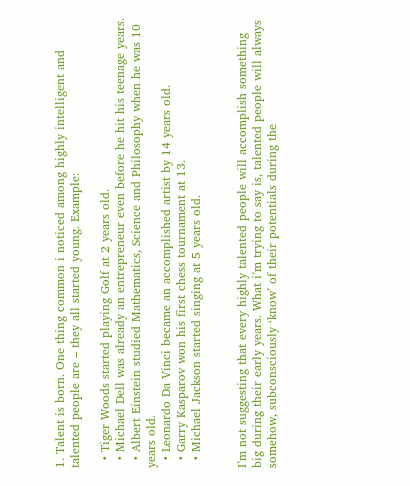1. Talent is born. One thing common i noticed among highly intelligent and talented people are – they all started young. Example:

  • Tiger Woods started playing Golf at 2 years old.
  • Michael Dell was already an entrepreneur even before he hit his teenage years.
  • Albert Einstein studied Mathematics, Science and Philosophy when he was 10 years old.
  • Leonardo Da Vinci became an accomplished artist by 14 years old.
  • Garry Kasparov won his first chess tournament at 13.
  • Michael Jackson started singing at 5 years old.


I’m not suggesting that every highly talented people will accomplish something big during their early years. What i’m trying to say is, talented people will always somehow, subconsciously ‘know’ of their potentials during the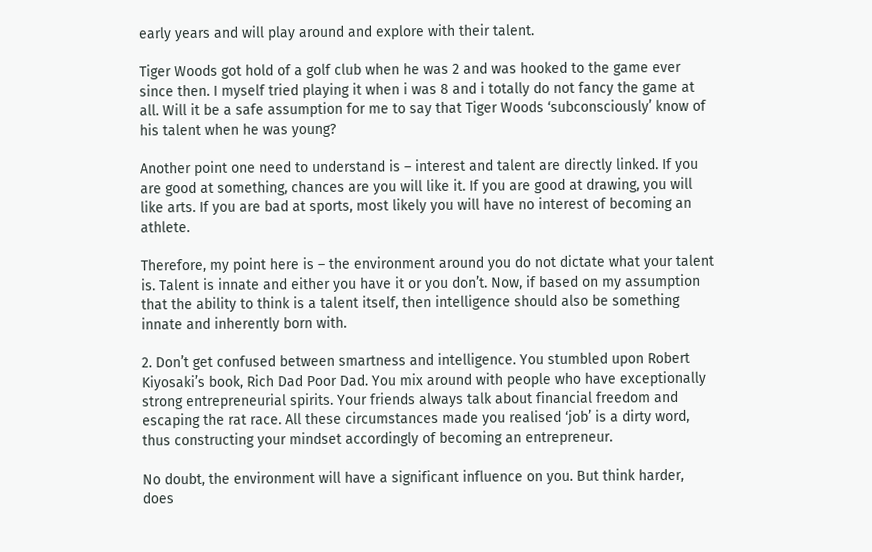early years and will play around and explore with their talent.

Tiger Woods got hold of a golf club when he was 2 and was hooked to the game ever since then. I myself tried playing it when i was 8 and i totally do not fancy the game at all. Will it be a safe assumption for me to say that Tiger Woods ‘subconsciously’ know of his talent when he was young?

Another point one need to understand is – interest and talent are directly linked. If you are good at something, chances are you will like it. If you are good at drawing, you will like arts. If you are bad at sports, most likely you will have no interest of becoming an athlete.

Therefore, my point here is – the environment around you do not dictate what your talent is. Talent is innate and either you have it or you don’t. Now, if based on my assumption that the ability to think is a talent itself, then intelligence should also be something innate and inherently born with.

2. Don’t get confused between smartness and intelligence. You stumbled upon Robert Kiyosaki’s book, Rich Dad Poor Dad. You mix around with people who have exceptionally strong entrepreneurial spirits. Your friends always talk about financial freedom and escaping the rat race. All these circumstances made you realised ‘job’ is a dirty word, thus constructing your mindset accordingly of becoming an entrepreneur.

No doubt, the environment will have a significant influence on you. But think harder, does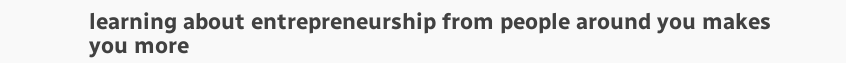learning about entrepreneurship from people around you makes you more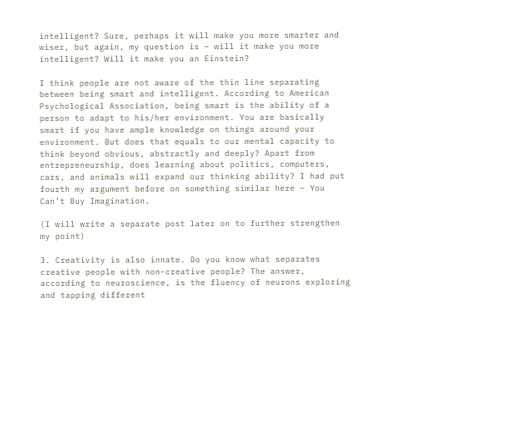intelligent? Sure, perhaps it will make you more smarter and wiser, but again, my question is – will it make you more intelligent? Will it make you an Einstein?

I think people are not aware of the thin line separating between being smart and intelligent. According to American Psychological Association, being smart is the ability of a person to adapt to his/her environment. You are basically smart if you have ample knowledge on things around your environment. But does that equals to our mental capacity to think beyond obvious, abstractly and deeply? Apart from entrepreneurship, does learning about politics, computers, cars, and animals will expand our thinking ability? I had put fourth my argument before on something similar here – You Can’t Buy Imagination.

(I will write a separate post later on to further strengthen my point)

3. Creativity is also innate. Do you know what separates creative people with non-creative people? The answer, according to neuroscience, is the fluency of neurons exploring and tapping different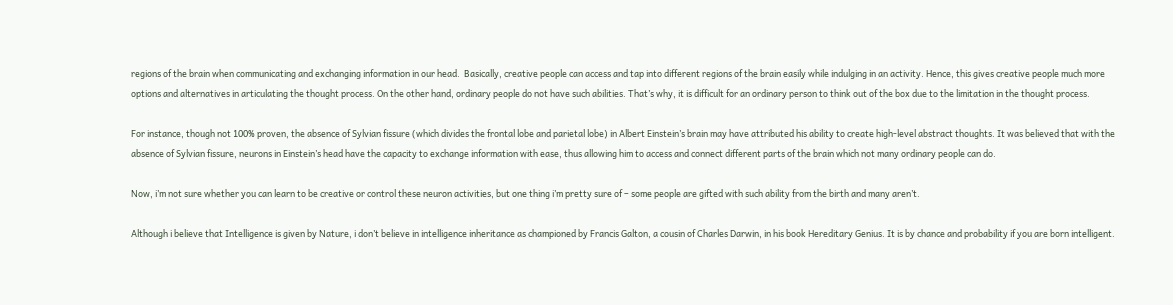regions of the brain when communicating and exchanging information in our head.  Basically, creative people can access and tap into different regions of the brain easily while indulging in an activity. Hence, this gives creative people much more options and alternatives in articulating the thought process. On the other hand, ordinary people do not have such abilities. That’s why, it is difficult for an ordinary person to think out of the box due to the limitation in the thought process.

For instance, though not 100% proven, the absence of Sylvian fissure (which divides the frontal lobe and parietal lobe) in Albert Einstein’s brain may have attributed his ability to create high-level abstract thoughts. It was believed that with the absence of Sylvian fissure, neurons in Einstein’s head have the capacity to exchange information with ease, thus allowing him to access and connect different parts of the brain which not many ordinary people can do.

Now, i’m not sure whether you can learn to be creative or control these neuron activities, but one thing i’m pretty sure of – some people are gifted with such ability from the birth and many aren’t.

Although i believe that Intelligence is given by Nature, i don’t believe in intelligence inheritance as championed by Francis Galton, a cousin of Charles Darwin, in his book Hereditary Genius. It is by chance and probability if you are born intelligent.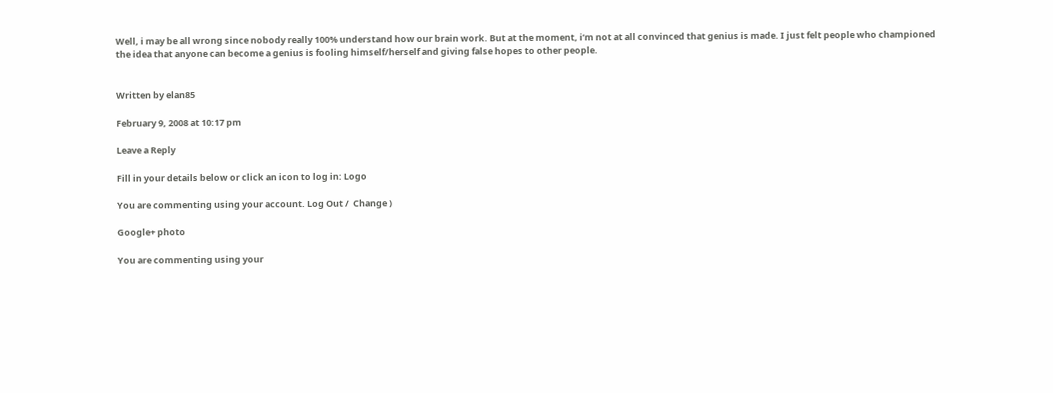Well, i may be all wrong since nobody really 100% understand how our brain work. But at the moment, i’m not at all convinced that genius is made. I just felt people who championed the idea that anyone can become a genius is fooling himself/herself and giving false hopes to other people.


Written by elan85

February 9, 2008 at 10:17 pm

Leave a Reply

Fill in your details below or click an icon to log in: Logo

You are commenting using your account. Log Out /  Change )

Google+ photo

You are commenting using your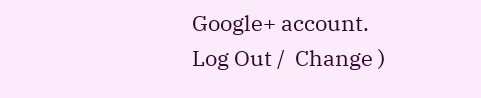Google+ account. Log Out /  Change )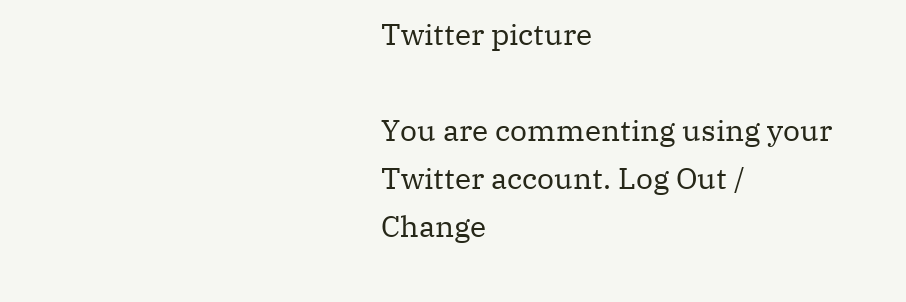Twitter picture

You are commenting using your Twitter account. Log Out /  Change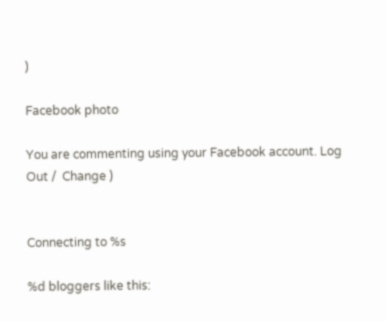)

Facebook photo

You are commenting using your Facebook account. Log Out /  Change )


Connecting to %s

%d bloggers like this: